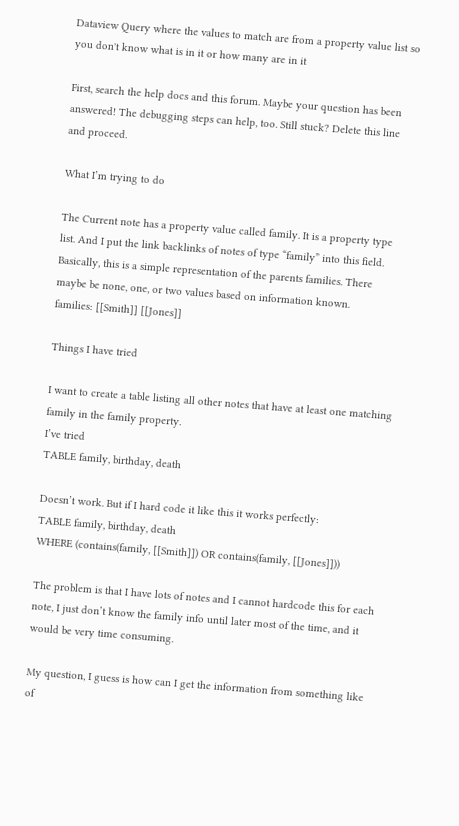Dataview Query where the values to match are from a property value list so you don't know what is in it or how many are in it

First, search the help docs and this forum. Maybe your question has been answered! The debugging steps can help, too. Still stuck? Delete this line and proceed.

What I’m trying to do

The Current note has a property value called family. It is a property type list. And I put the link backlinks of notes of type “family” into this field. Basically, this is a simple representation of the parents families. There maybe be none, one, or two values based on information known.
families: [[Smith]] [[Jones]]

Things I have tried

I want to create a table listing all other notes that have at least one matching family in the family property.
I’ve tried
TABLE family, birthday, death

Doesn’t work. But if I hard code it like this it works perfectly:
TABLE family, birthday, death
WHERE (contains(family, [[Smith]]) OR contains(family, [[Jones]]))

The problem is that I have lots of notes and I cannot hardcode this for each note, I just don’t know the family info until later most of the time, and it would be very time consuming.

My question, I guess is how can I get the information from something like of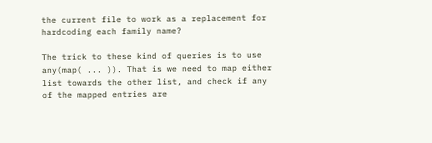the current file to work as a replacement for hardcoding each family name?

The trick to these kind of queries is to use any(map( ... )). That is we need to map either list towards the other list, and check if any of the mapped entries are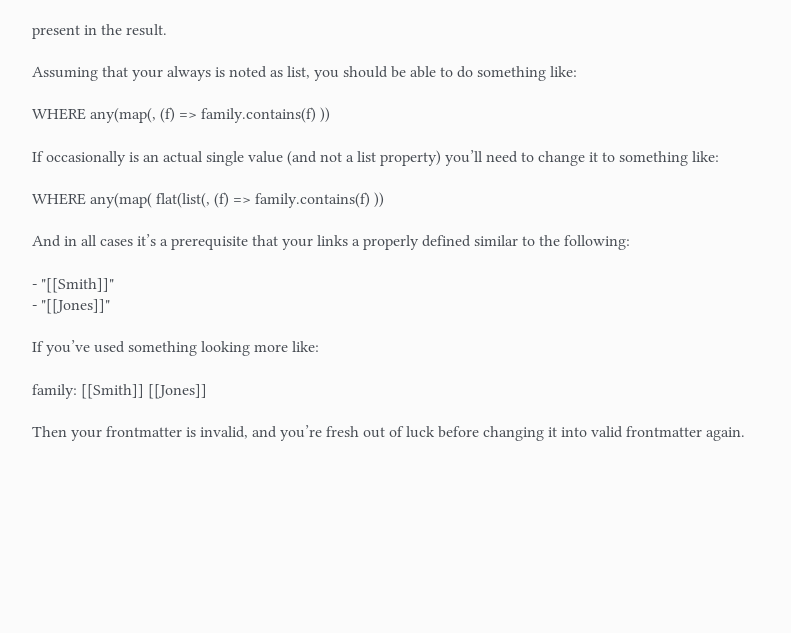present in the result.

Assuming that your always is noted as list, you should be able to do something like:

WHERE any(map(, (f) => family.contains(f) ))

If occasionally is an actual single value (and not a list property) you’ll need to change it to something like:

WHERE any(map( flat(list(, (f) => family.contains(f) ))

And in all cases it’s a prerequisite that your links a properly defined similar to the following:

- "[[Smith]]"
- "[[Jones]]"

If you’ve used something looking more like:

family: [[Smith]] [[Jones]]

Then your frontmatter is invalid, and you’re fresh out of luck before changing it into valid frontmatter again.